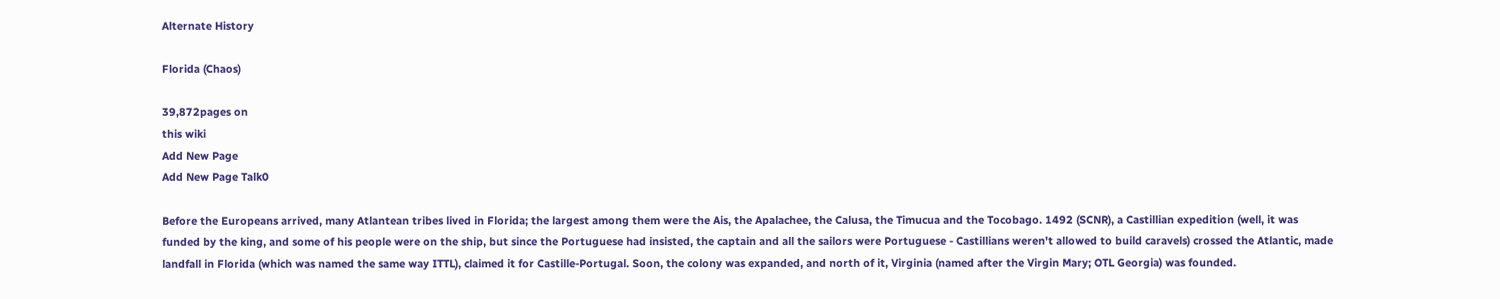Alternate History

Florida (Chaos)

39,872pages on
this wiki
Add New Page
Add New Page Talk0

Before the Europeans arrived, many Atlantean tribes lived in Florida; the largest among them were the Ais, the Apalachee, the Calusa, the Timucua and the Tocobago. 1492 (SCNR), a Castillian expedition (well, it was funded by the king, and some of his people were on the ship, but since the Portuguese had insisted, the captain and all the sailors were Portuguese - Castillians weren't allowed to build caravels) crossed the Atlantic, made landfall in Florida (which was named the same way ITTL), claimed it for Castille-Portugal. Soon, the colony was expanded, and north of it, Virginia (named after the Virgin Mary; OTL Georgia) was founded.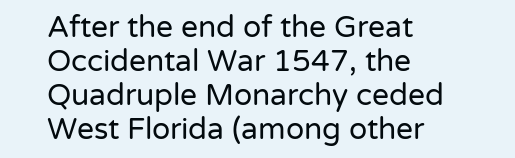After the end of the Great Occidental War 1547, the Quadruple Monarchy ceded West Florida (among other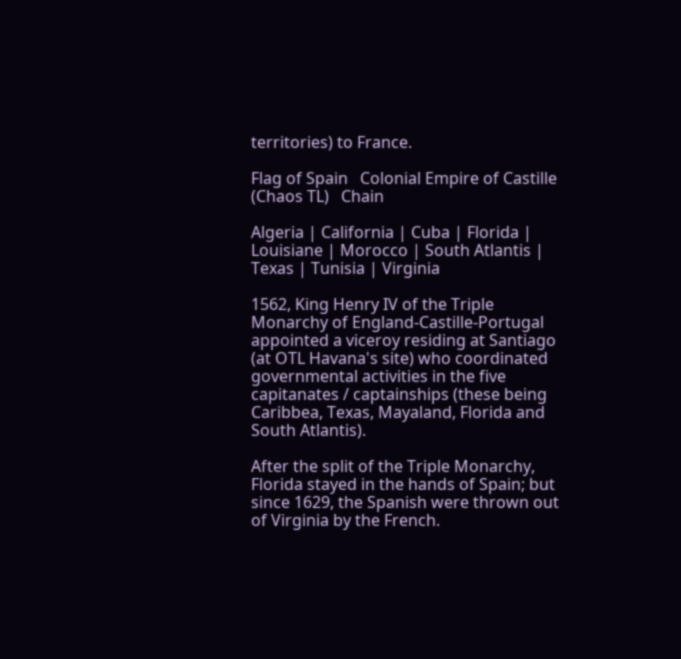territories) to France.

Flag of Spain   Colonial Empire of Castille (Chaos TL)   Chain

Algeria | California | Cuba | Florida | Louisiane | Morocco | South Atlantis | Texas | Tunisia | Virginia

1562, King Henry IV of the Triple Monarchy of England-Castille-Portugal appointed a viceroy residing at Santiago (at OTL Havana's site) who coordinated governmental activities in the five capitanates / captainships (these being Caribbea, Texas, Mayaland, Florida and South Atlantis).

After the split of the Triple Monarchy, Florida stayed in the hands of Spain; but since 1629, the Spanish were thrown out of Virginia by the French.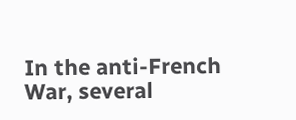In the anti-French War, several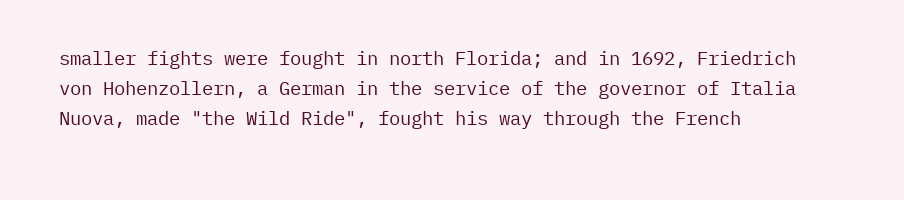smaller fights were fought in north Florida; and in 1692, Friedrich von Hohenzollern, a German in the service of the governor of Italia Nuova, made "the Wild Ride", fought his way through the French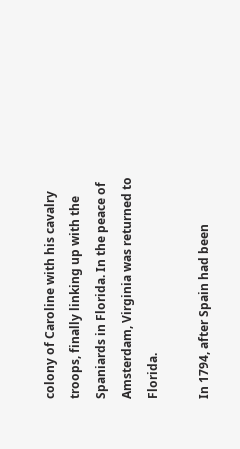colony of Caroline with his cavalry troops, finally linking up with the Spaniards in Florida. In the peace of Amsterdam, Virginia was returned to Florida.

In 1794, after Spain had been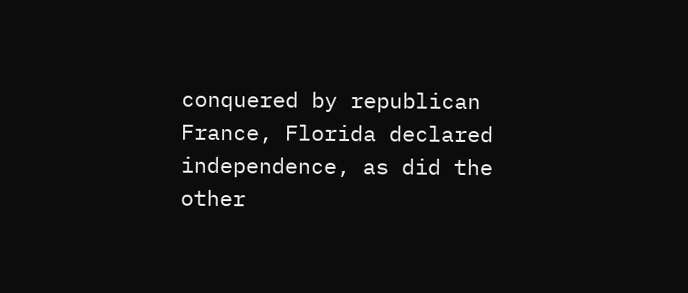conquered by republican France, Florida declared independence, as did the other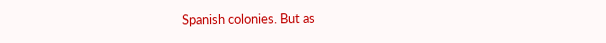Spanish colonies. But as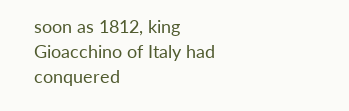soon as 1812, king Gioacchino of Italy had conquered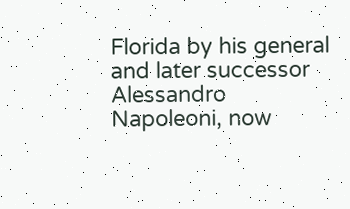Florida by his general and later successor Alessandro Napoleoni, now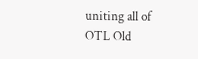uniting all of OTL Old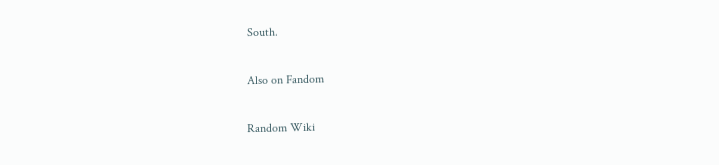South.

Also on Fandom

Random Wiki